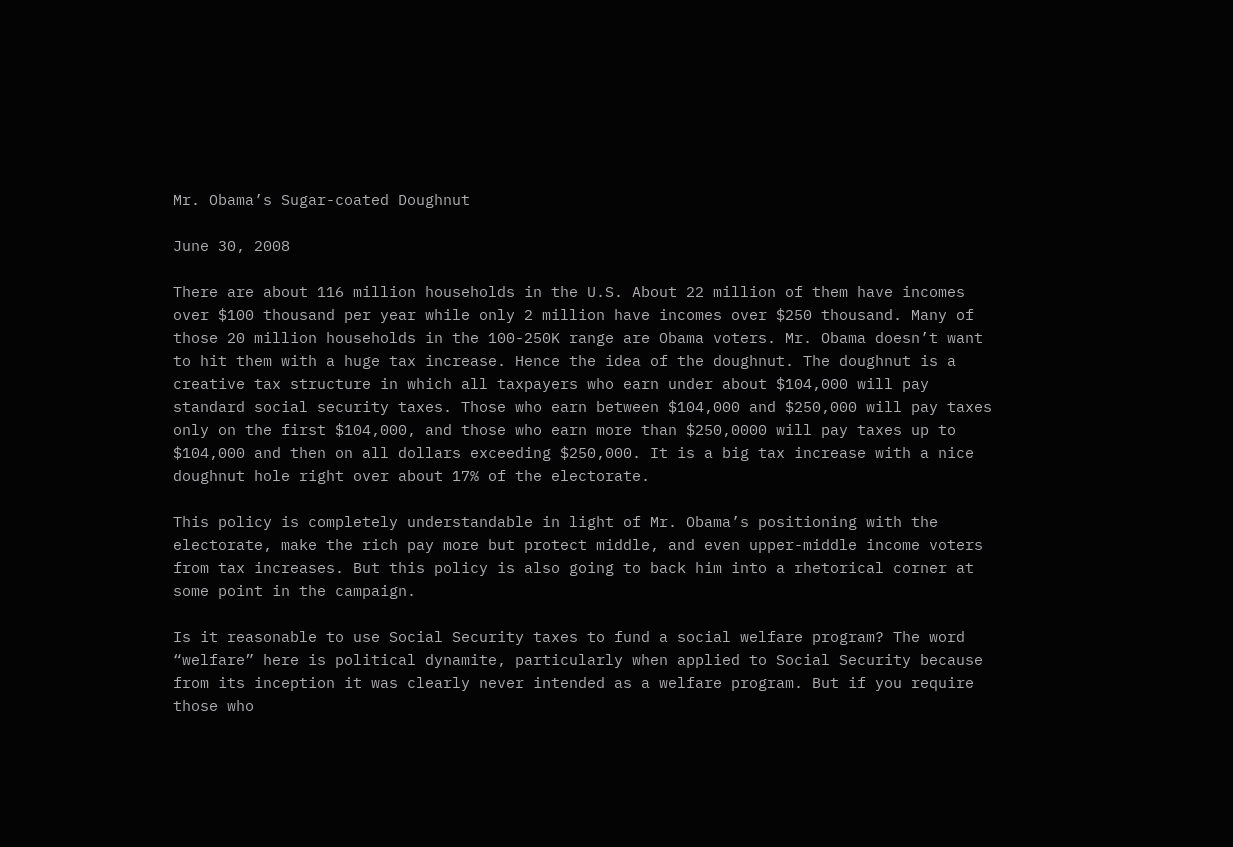Mr. Obama’s Sugar-coated Doughnut

June 30, 2008

There are about 116 million households in the U.S. About 22 million of them have incomes over $100 thousand per year while only 2 million have incomes over $250 thousand. Many of those 20 million households in the 100-250K range are Obama voters. Mr. Obama doesn’t want to hit them with a huge tax increase. Hence the idea of the doughnut. The doughnut is a creative tax structure in which all taxpayers who earn under about $104,000 will pay standard social security taxes. Those who earn between $104,000 and $250,000 will pay taxes only on the first $104,000, and those who earn more than $250,0000 will pay taxes up to $104,000 and then on all dollars exceeding $250,000. It is a big tax increase with a nice doughnut hole right over about 17% of the electorate.

This policy is completely understandable in light of Mr. Obama’s positioning with the electorate, make the rich pay more but protect middle, and even upper-middle income voters from tax increases. But this policy is also going to back him into a rhetorical corner at some point in the campaign.

Is it reasonable to use Social Security taxes to fund a social welfare program? The word “welfare” here is political dynamite, particularly when applied to Social Security because from its inception it was clearly never intended as a welfare program. But if you require those who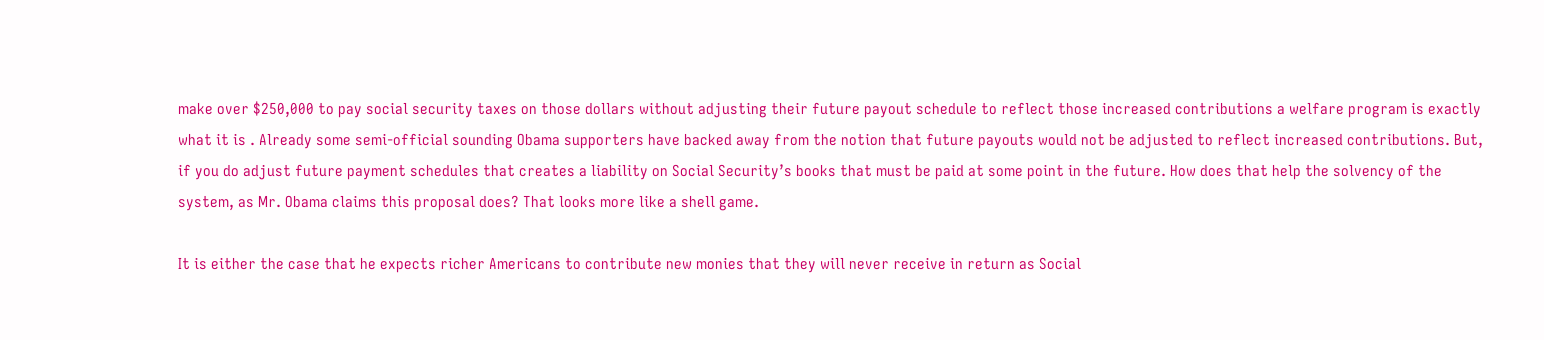make over $250,000 to pay social security taxes on those dollars without adjusting their future payout schedule to reflect those increased contributions a welfare program is exactly what it is . Already some semi-official sounding Obama supporters have backed away from the notion that future payouts would not be adjusted to reflect increased contributions. But, if you do adjust future payment schedules that creates a liability on Social Security’s books that must be paid at some point in the future. How does that help the solvency of the system, as Mr. Obama claims this proposal does? That looks more like a shell game.

It is either the case that he expects richer Americans to contribute new monies that they will never receive in return as Social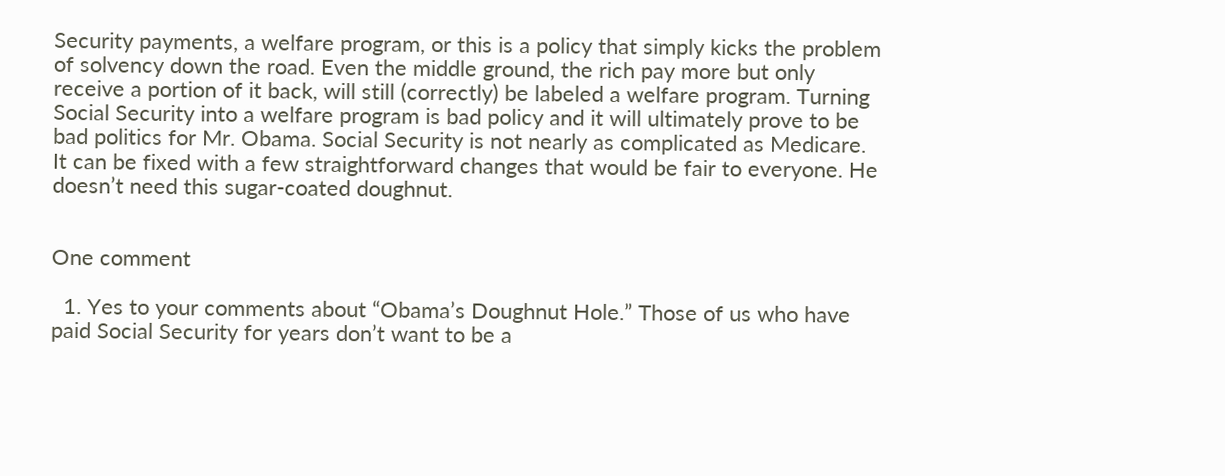Security payments, a welfare program, or this is a policy that simply kicks the problem of solvency down the road. Even the middle ground, the rich pay more but only receive a portion of it back, will still (correctly) be labeled a welfare program. Turning Social Security into a welfare program is bad policy and it will ultimately prove to be bad politics for Mr. Obama. Social Security is not nearly as complicated as Medicare. It can be fixed with a few straightforward changes that would be fair to everyone. He doesn’t need this sugar-coated doughnut.


One comment

  1. Yes to your comments about “Obama’s Doughnut Hole.” Those of us who have paid Social Security for years don’t want to be a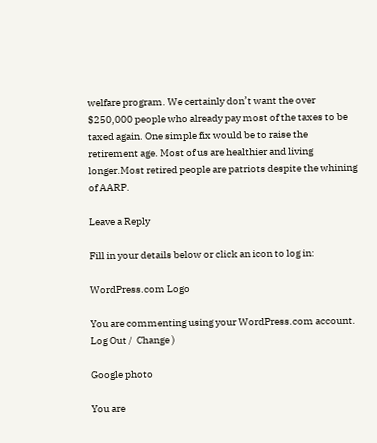welfare program. We certainly don’t want the over $250,000 people who already pay most of the taxes to be taxed again. One simple fix would be to raise the retirement age. Most of us are healthier and living longer.Most retired people are patriots despite the whining of AARP.

Leave a Reply

Fill in your details below or click an icon to log in:

WordPress.com Logo

You are commenting using your WordPress.com account. Log Out /  Change )

Google photo

You are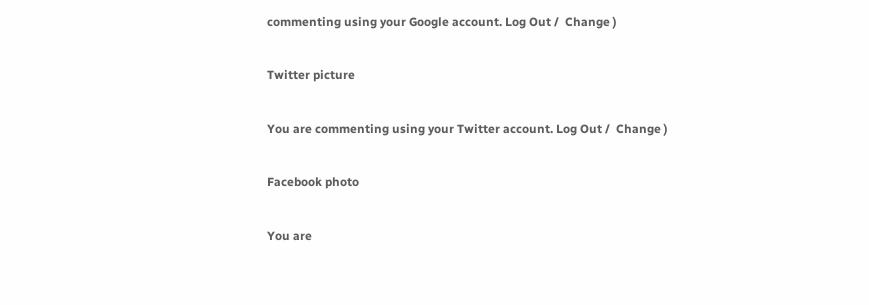commenting using your Google account. Log Out /  Change )

Twitter picture

You are commenting using your Twitter account. Log Out /  Change )

Facebook photo

You are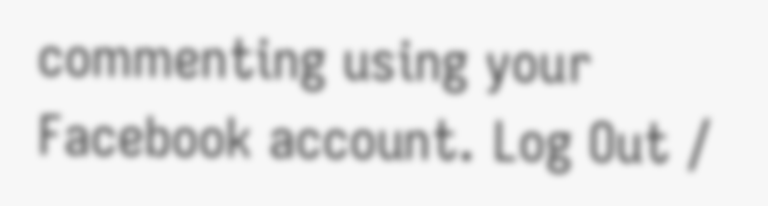commenting using your Facebook account. Log Out /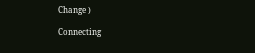Change )

Connecting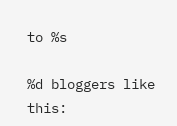to %s

%d bloggers like this: